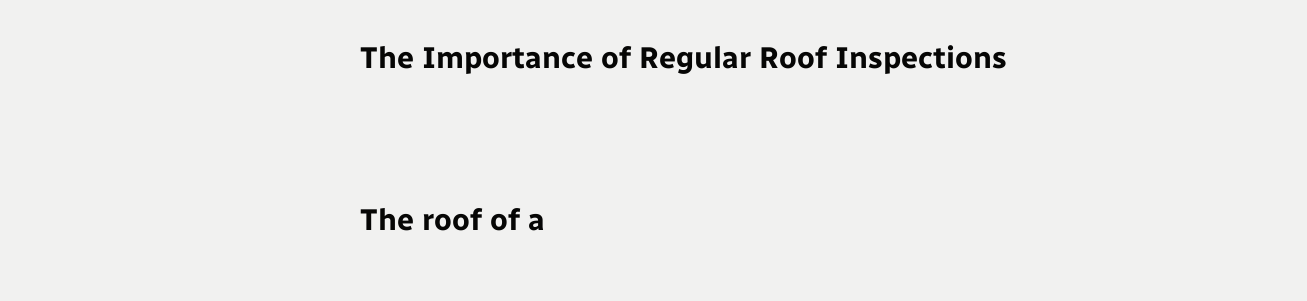The Importance of Regular Roof Inspections


The roof of a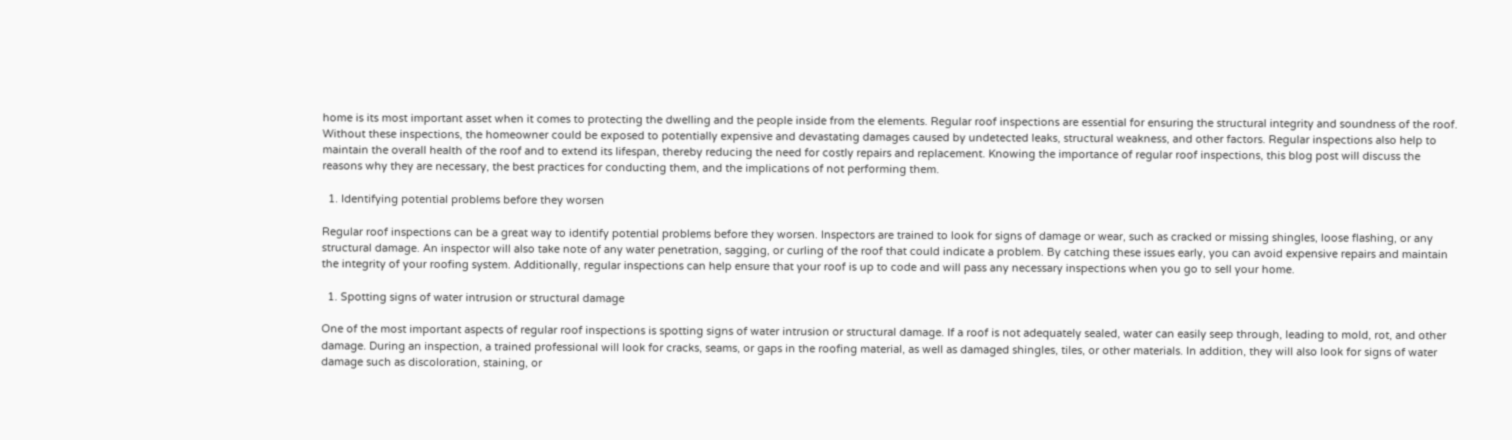home is its most important asset when it comes to protecting the dwelling and the people inside from the elements. Regular roof inspections are essential for ensuring the structural integrity and soundness of the roof. Without these inspections, the homeowner could be exposed to potentially expensive and devastating damages caused by undetected leaks, structural weakness, and other factors. Regular inspections also help to maintain the overall health of the roof and to extend its lifespan, thereby reducing the need for costly repairs and replacement. Knowing the importance of regular roof inspections, this blog post will discuss the reasons why they are necessary, the best practices for conducting them, and the implications of not performing them.

  1. Identifying potential problems before they worsen

Regular roof inspections can be a great way to identify potential problems before they worsen. Inspectors are trained to look for signs of damage or wear, such as cracked or missing shingles, loose flashing, or any structural damage. An inspector will also take note of any water penetration, sagging, or curling of the roof that could indicate a problem. By catching these issues early, you can avoid expensive repairs and maintain the integrity of your roofing system. Additionally, regular inspections can help ensure that your roof is up to code and will pass any necessary inspections when you go to sell your home.

  1. Spotting signs of water intrusion or structural damage

One of the most important aspects of regular roof inspections is spotting signs of water intrusion or structural damage. If a roof is not adequately sealed, water can easily seep through, leading to mold, rot, and other damage. During an inspection, a trained professional will look for cracks, seams, or gaps in the roofing material, as well as damaged shingles, tiles, or other materials. In addition, they will also look for signs of water damage such as discoloration, staining, or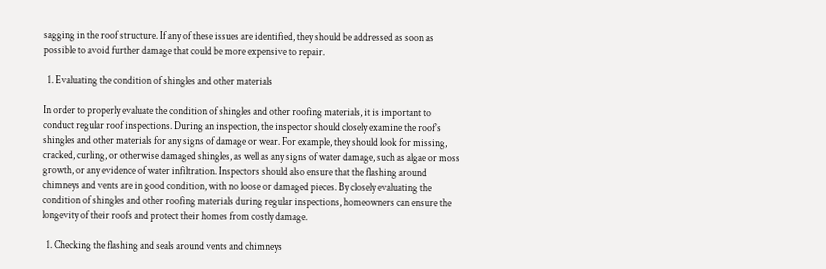sagging in the roof structure. If any of these issues are identified, they should be addressed as soon as possible to avoid further damage that could be more expensive to repair.

  1. Evaluating the condition of shingles and other materials

In order to properly evaluate the condition of shingles and other roofing materials, it is important to conduct regular roof inspections. During an inspection, the inspector should closely examine the roof’s shingles and other materials for any signs of damage or wear. For example, they should look for missing, cracked, curling, or otherwise damaged shingles, as well as any signs of water damage, such as algae or moss growth, or any evidence of water infiltration. Inspectors should also ensure that the flashing around chimneys and vents are in good condition, with no loose or damaged pieces. By closely evaluating the condition of shingles and other roofing materials during regular inspections, homeowners can ensure the longevity of their roofs and protect their homes from costly damage.

  1. Checking the flashing and seals around vents and chimneys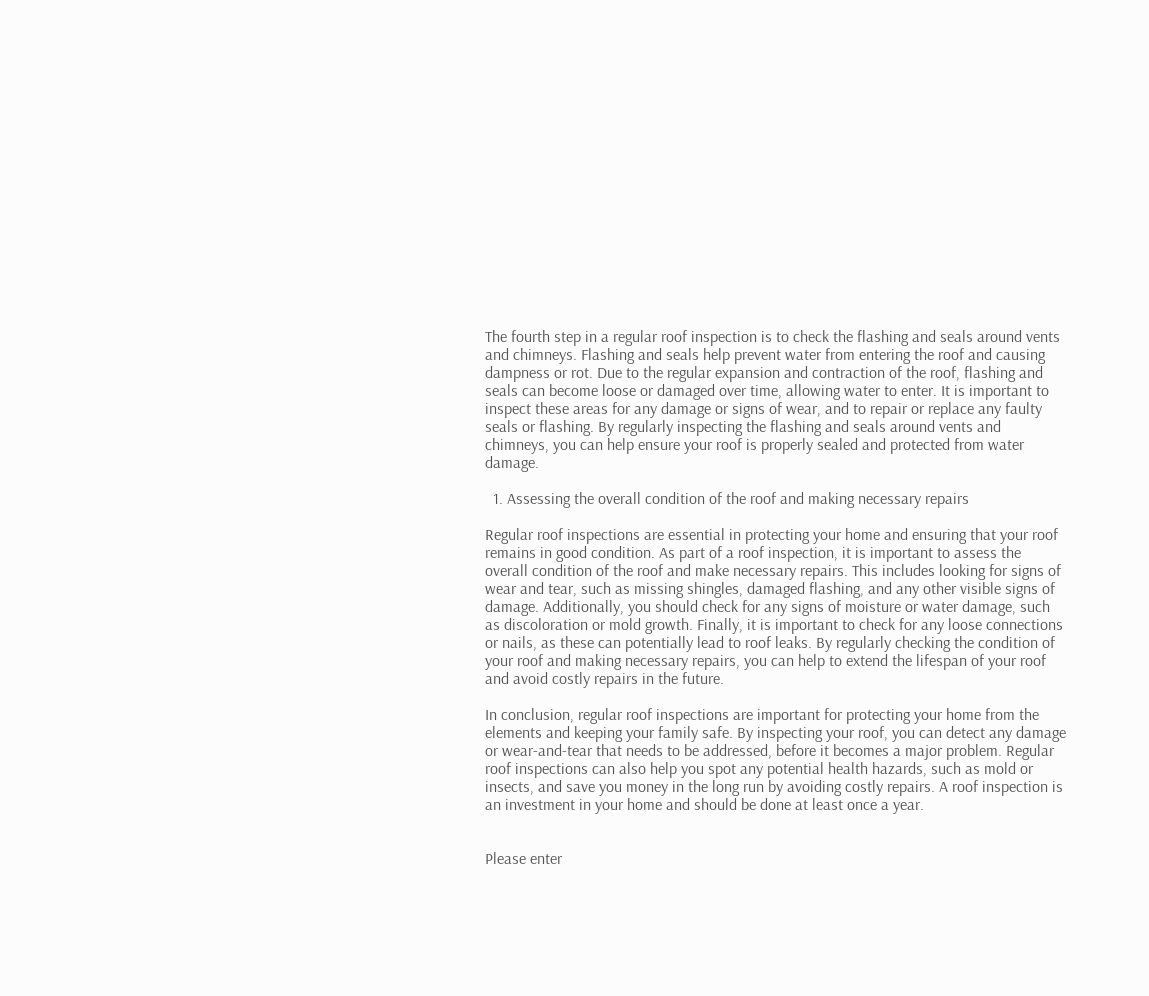The fourth step in a regular roof inspection is to check the flashing and seals around vents and chimneys. Flashing and seals help prevent water from entering the roof and causing dampness or rot. Due to the regular expansion and contraction of the roof, flashing and seals can become loose or damaged over time, allowing water to enter. It is important to inspect these areas for any damage or signs of wear, and to repair or replace any faulty seals or flashing. By regularly inspecting the flashing and seals around vents and chimneys, you can help ensure your roof is properly sealed and protected from water damage.

  1. Assessing the overall condition of the roof and making necessary repairs

Regular roof inspections are essential in protecting your home and ensuring that your roof remains in good condition. As part of a roof inspection, it is important to assess the overall condition of the roof and make necessary repairs. This includes looking for signs of wear and tear, such as missing shingles, damaged flashing, and any other visible signs of damage. Additionally, you should check for any signs of moisture or water damage, such as discoloration or mold growth. Finally, it is important to check for any loose connections or nails, as these can potentially lead to roof leaks. By regularly checking the condition of your roof and making necessary repairs, you can help to extend the lifespan of your roof and avoid costly repairs in the future.

In conclusion, regular roof inspections are important for protecting your home from the elements and keeping your family safe. By inspecting your roof, you can detect any damage or wear-and-tear that needs to be addressed, before it becomes a major problem. Regular roof inspections can also help you spot any potential health hazards, such as mold or insects, and save you money in the long run by avoiding costly repairs. A roof inspection is an investment in your home and should be done at least once a year.


Please enter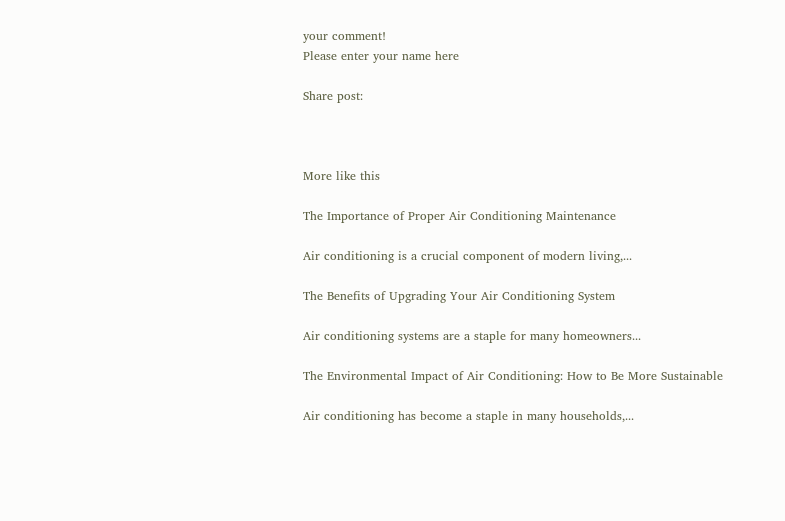your comment!
Please enter your name here

Share post:



More like this

The Importance of Proper Air Conditioning Maintenance

Air conditioning is a crucial component of modern living,...

The Benefits of Upgrading Your Air Conditioning System

Air conditioning systems are a staple for many homeowners...

The Environmental Impact of Air Conditioning: How to Be More Sustainable

Air conditioning has become a staple in many households,...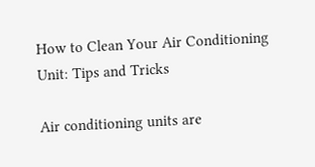How to Clean Your Air Conditioning Unit: Tips and Tricks

Air conditioning units are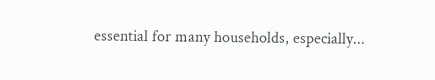essential for many households, especially...